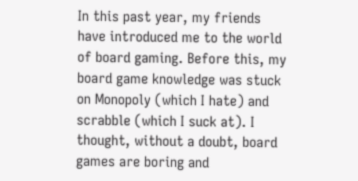In this past year, my friends have introduced me to the world of board gaming. Before this, my board game knowledge was stuck on Monopoly (which I hate) and scrabble (which I suck at). I thought, without a doubt, board games are boring and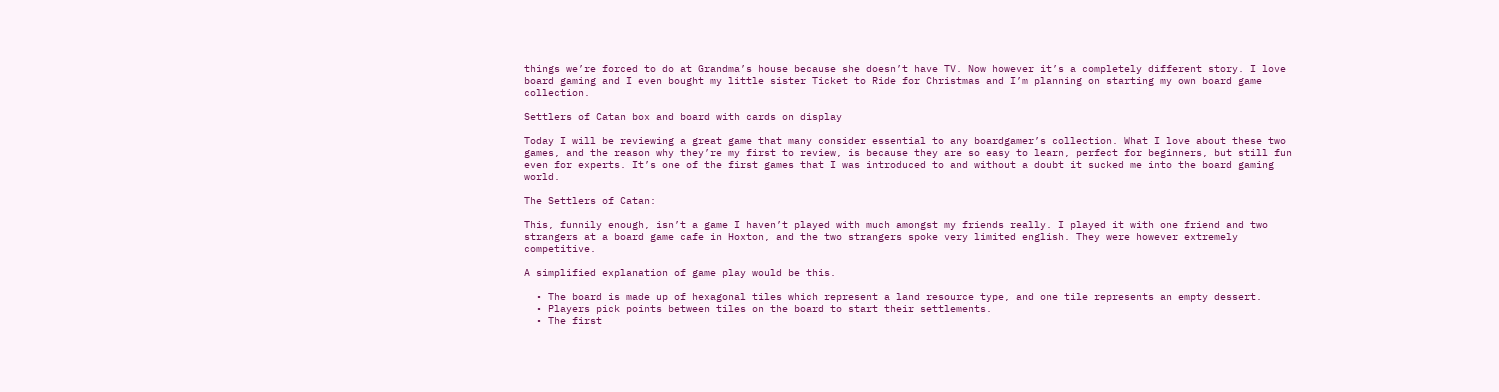things we’re forced to do at Grandma’s house because she doesn’t have TV. Now however it’s a completely different story. I love board gaming and I even bought my little sister Ticket to Ride for Christmas and I’m planning on starting my own board game collection.

Settlers of Catan box and board with cards on display

Today I will be reviewing a great game that many consider essential to any boardgamer’s collection. What I love about these two games, and the reason why they’re my first to review, is because they are so easy to learn, perfect for beginners, but still fun even for experts. It’s one of the first games that I was introduced to and without a doubt it sucked me into the board gaming world.

The Settlers of Catan:

This, funnily enough, isn’t a game I haven’t played with much amongst my friends really. I played it with one friend and two strangers at a board game cafe in Hoxton, and the two strangers spoke very limited english. They were however extremely competitive.

A simplified explanation of game play would be this.

  • The board is made up of hexagonal tiles which represent a land resource type, and one tile represents an empty dessert.
  • Players pick points between tiles on the board to start their settlements.
  • The first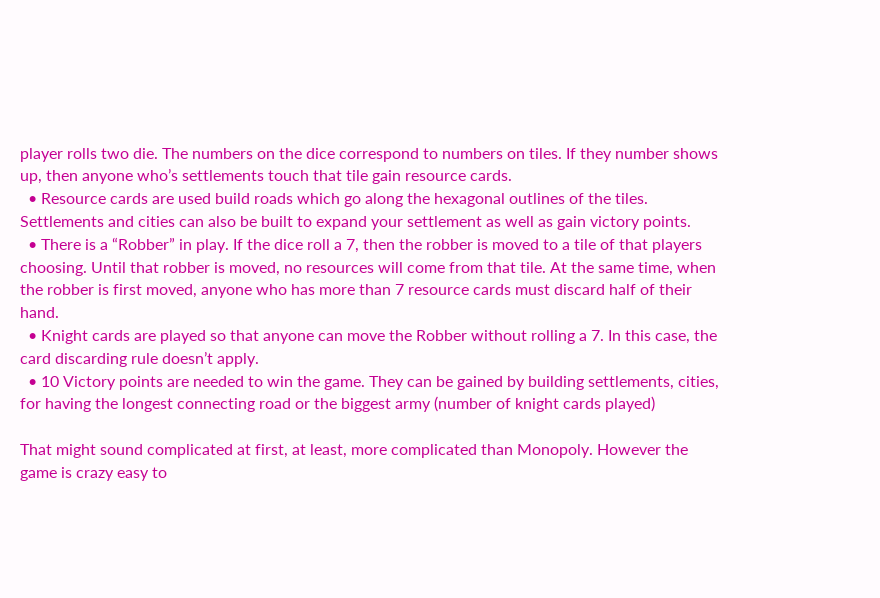player rolls two die. The numbers on the dice correspond to numbers on tiles. If they number shows up, then anyone who’s settlements touch that tile gain resource cards.
  • Resource cards are used build roads which go along the hexagonal outlines of the tiles. Settlements and cities can also be built to expand your settlement as well as gain victory points.
  • There is a “Robber” in play. If the dice roll a 7, then the robber is moved to a tile of that players choosing. Until that robber is moved, no resources will come from that tile. At the same time, when the robber is first moved, anyone who has more than 7 resource cards must discard half of their hand.
  • Knight cards are played so that anyone can move the Robber without rolling a 7. In this case, the card discarding rule doesn’t apply.
  • 10 Victory points are needed to win the game. They can be gained by building settlements, cities, for having the longest connecting road or the biggest army (number of knight cards played)

That might sound complicated at first, at least, more complicated than Monopoly. However the game is crazy easy to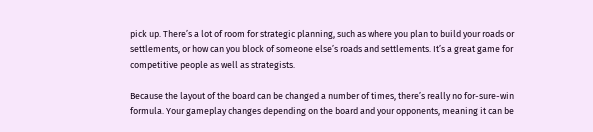pick up. There’s a lot of room for strategic planning, such as where you plan to build your roads or settlements, or how can you block of someone else’s roads and settlements. It’s a great game for competitive people as well as strategists.

Because the layout of the board can be changed a number of times, there’s really no for-sure-win formula. Your gameplay changes depending on the board and your opponents, meaning it can be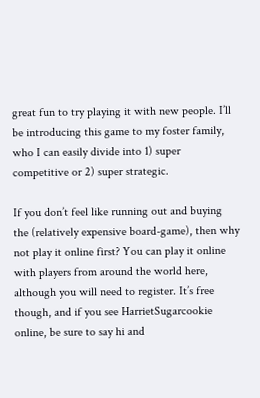great fun to try playing it with new people. I’ll be introducing this game to my foster family, who I can easily divide into 1) super competitive or 2) super strategic.

If you don’t feel like running out and buying the (relatively expensive board-game), then why not play it online first? You can play it online with players from around the world here, although you will need to register. It’s free though, and if you see HarrietSugarcookie online, be sure to say hi and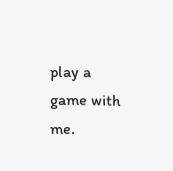play a game with me.